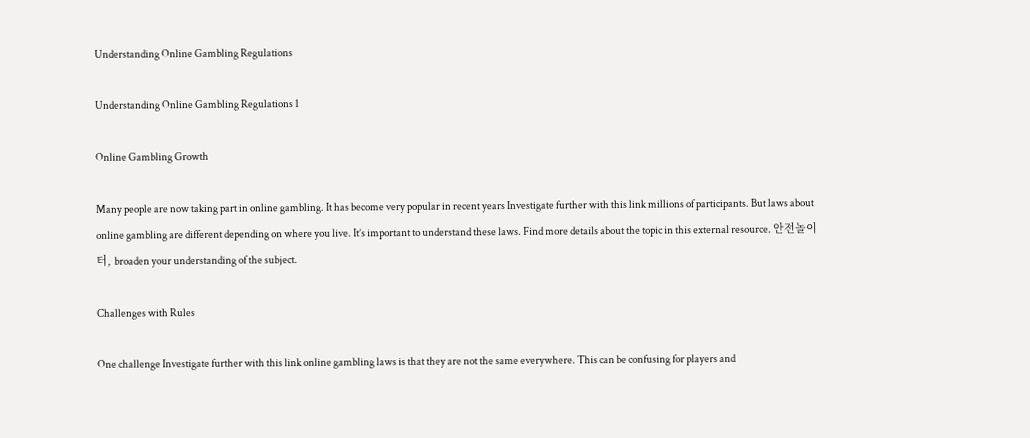Understanding Online Gambling Regulations

Understanding Online Gambling Regulations 1

Online Gambling Growth

Many people are now taking part in online gambling. It has become very popular in recent years Investigate further with this link millions of participants. But laws about online gambling are different depending on where you live. It’s important to understand these laws. Find more details about the topic in this external resource. 안전놀이터, broaden your understanding of the subject.

Challenges with Rules

One challenge Investigate further with this link online gambling laws is that they are not the same everywhere. This can be confusing for players and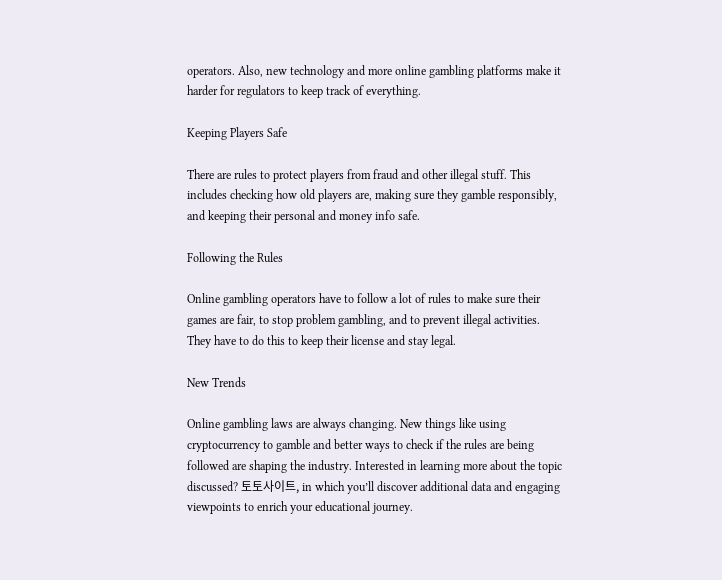operators. Also, new technology and more online gambling platforms make it harder for regulators to keep track of everything.

Keeping Players Safe

There are rules to protect players from fraud and other illegal stuff. This includes checking how old players are, making sure they gamble responsibly, and keeping their personal and money info safe.

Following the Rules

Online gambling operators have to follow a lot of rules to make sure their games are fair, to stop problem gambling, and to prevent illegal activities. They have to do this to keep their license and stay legal.

New Trends

Online gambling laws are always changing. New things like using cryptocurrency to gamble and better ways to check if the rules are being followed are shaping the industry. Interested in learning more about the topic discussed? 토토사이트, in which you’ll discover additional data and engaging viewpoints to enrich your educational journey.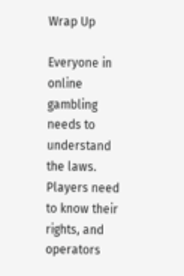Wrap Up

Everyone in online gambling needs to understand the laws. Players need to know their rights, and operators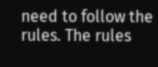need to follow the rules. The rules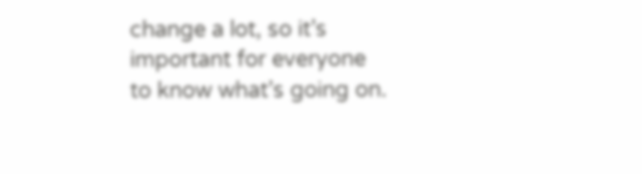change a lot, so it’s important for everyone to know what’s going on.